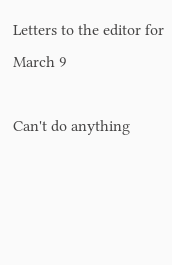Letters to the editor for March 9

Can't do anything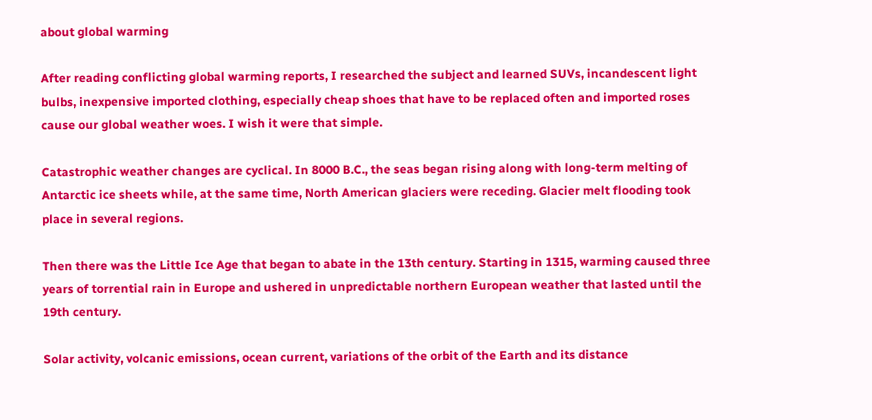about global warming

After reading conflicting global warming reports, I researched the subject and learned SUVs, incandescent light bulbs, inexpensive imported clothing, especially cheap shoes that have to be replaced often and imported roses cause our global weather woes. I wish it were that simple.

Catastrophic weather changes are cyclical. In 8000 B.C., the seas began rising along with long-term melting of Antarctic ice sheets while, at the same time, North American glaciers were receding. Glacier melt flooding took place in several regions.

Then there was the Little Ice Age that began to abate in the 13th century. Starting in 1315, warming caused three years of torrential rain in Europe and ushered in unpredictable northern European weather that lasted until the 19th century.

Solar activity, volcanic emissions, ocean current, variations of the orbit of the Earth and its distance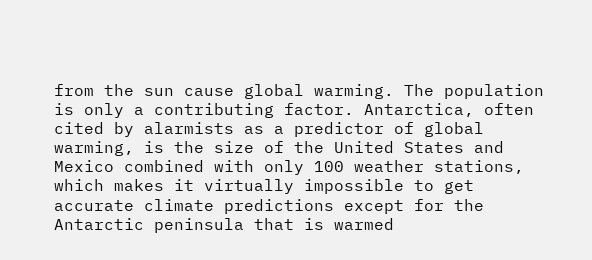from the sun cause global warming. The population is only a contributing factor. Antarctica, often cited by alarmists as a predictor of global warming, is the size of the United States and Mexico combined with only 100 weather stations, which makes it virtually impossible to get accurate climate predictions except for the Antarctic peninsula that is warmed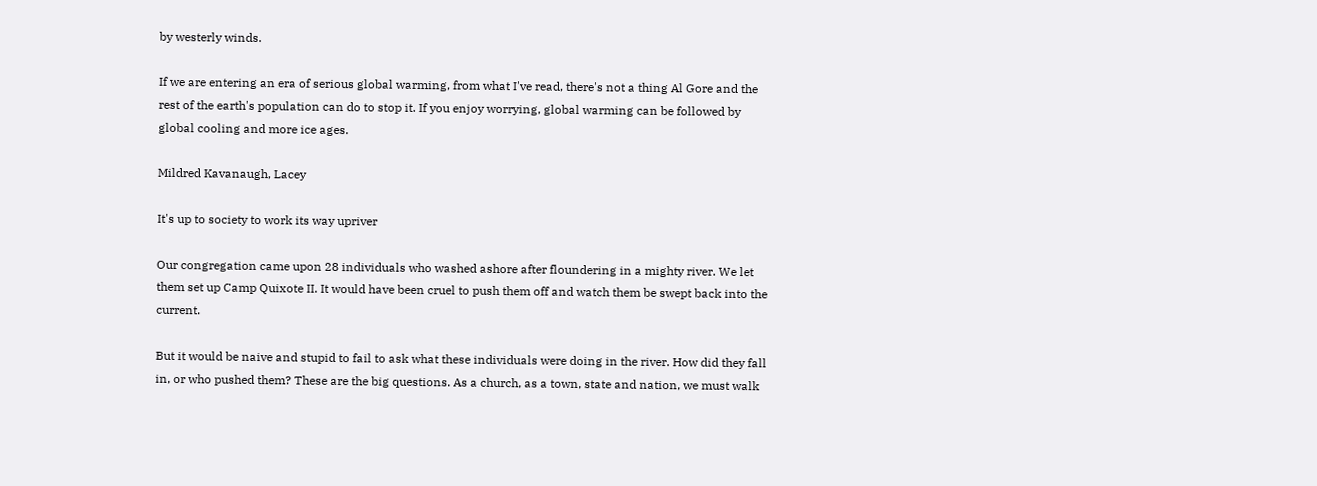by westerly winds.

If we are entering an era of serious global warming, from what I've read, there's not a thing Al Gore and the rest of the earth's population can do to stop it. If you enjoy worrying, global warming can be followed by global cooling and more ice ages.

Mildred Kavanaugh, Lacey

It's up to society to work its way upriver

Our congregation came upon 28 individuals who washed ashore after floundering in a mighty river. We let them set up Camp Quixote II. It would have been cruel to push them off and watch them be swept back into the current.

But it would be naive and stupid to fail to ask what these individuals were doing in the river. How did they fall in, or who pushed them? These are the big questions. As a church, as a town, state and nation, we must walk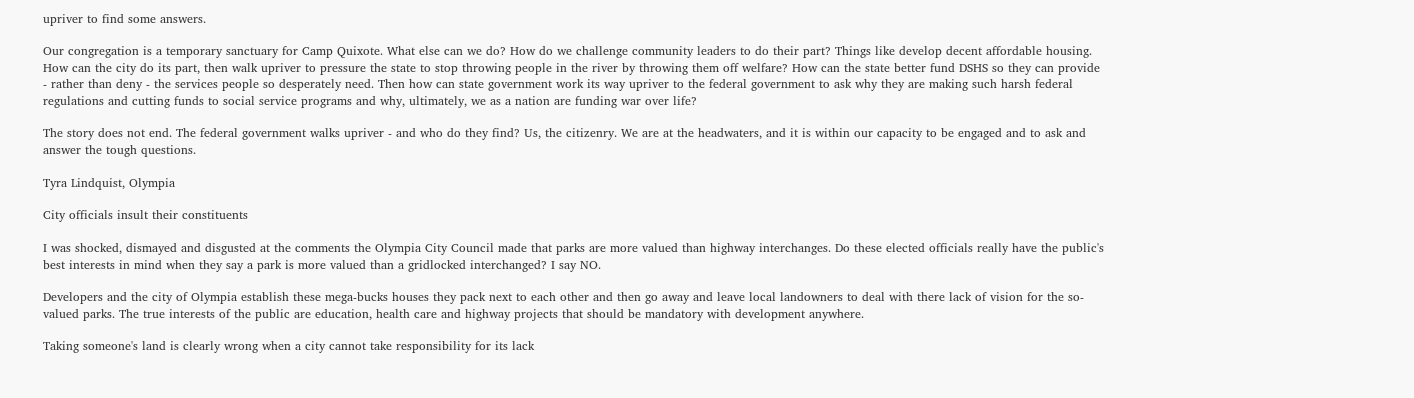upriver to find some answers.

Our congregation is a temporary sanctuary for Camp Quixote. What else can we do? How do we challenge community leaders to do their part? Things like develop decent affordable housing. How can the city do its part, then walk upriver to pressure the state to stop throwing people in the river by throwing them off welfare? How can the state better fund DSHS so they can provide - rather than deny - the services people so desperately need. Then how can state government work its way upriver to the federal government to ask why they are making such harsh federal regulations and cutting funds to social service programs and why, ultimately, we as a nation are funding war over life?

The story does not end. The federal government walks upriver - and who do they find? Us, the citizenry. We are at the headwaters, and it is within our capacity to be engaged and to ask and answer the tough questions.

Tyra Lindquist, Olympia

City officials insult their constituents

I was shocked, dismayed and disgusted at the comments the Olympia City Council made that parks are more valued than highway interchanges. Do these elected officials really have the public's best interests in mind when they say a park is more valued than a gridlocked interchanged? I say NO.

Developers and the city of Olympia establish these mega-bucks houses they pack next to each other and then go away and leave local landowners to deal with there lack of vision for the so-valued parks. The true interests of the public are education, health care and highway projects that should be mandatory with development anywhere.

Taking someone's land is clearly wrong when a city cannot take responsibility for its lack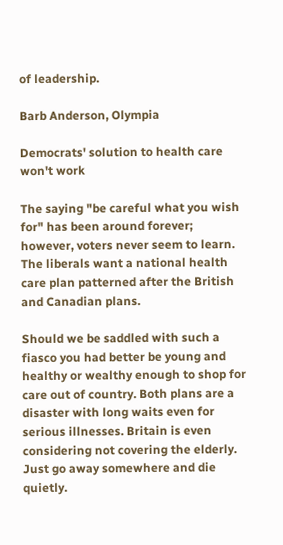of leadership.

Barb Anderson, Olympia

Democrats' solution to health care won't work

The saying "be careful what you wish for" has been around forever; however, voters never seem to learn. The liberals want a national health care plan patterned after the British and Canadian plans.

Should we be saddled with such a fiasco you had better be young and healthy or wealthy enough to shop for care out of country. Both plans are a disaster with long waits even for serious illnesses. Britain is even considering not covering the elderly. Just go away somewhere and die quietly.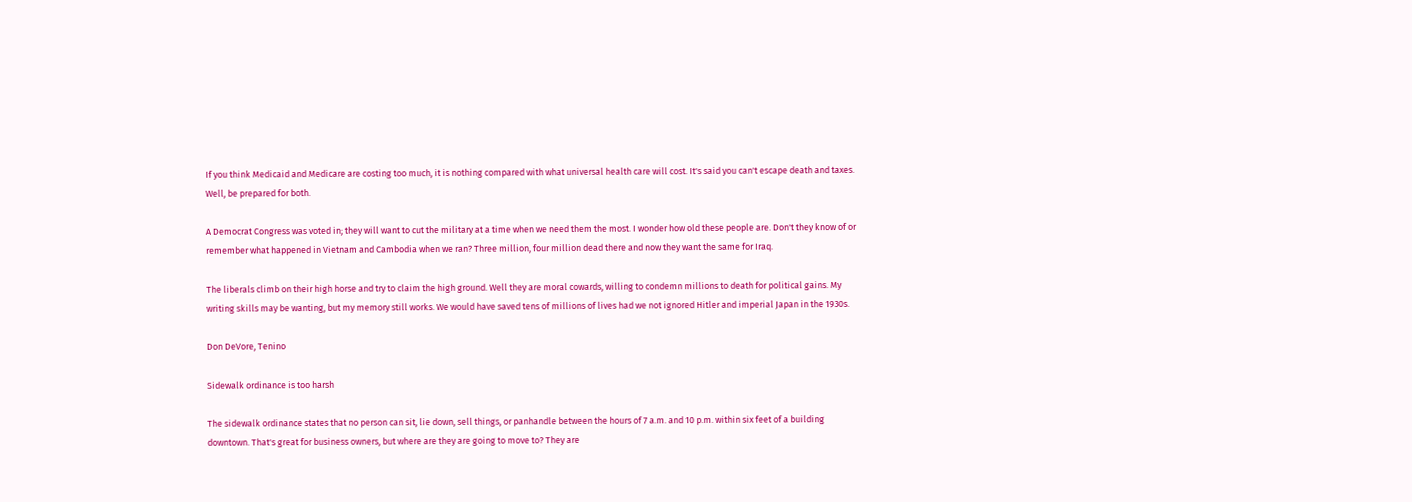If you think Medicaid and Medicare are costing too much, it is nothing compared with what universal health care will cost. It's said you can't escape death and taxes. Well, be prepared for both.

A Democrat Congress was voted in; they will want to cut the military at a time when we need them the most. I wonder how old these people are. Don't they know of or remember what happened in Vietnam and Cambodia when we ran? Three million, four million dead there and now they want the same for Iraq.

The liberals climb on their high horse and try to claim the high ground. Well they are moral cowards, willing to condemn millions to death for political gains. My writing skills may be wanting, but my memory still works. We would have saved tens of millions of lives had we not ignored Hitler and imperial Japan in the 1930s.

Don DeVore, Tenino

Sidewalk ordinance is too harsh

The sidewalk ordinance states that no person can sit, lie down, sell things, or panhandle between the hours of 7 a.m. and 10 p.m. within six feet of a building downtown. That's great for business owners, but where are they are going to move to? They are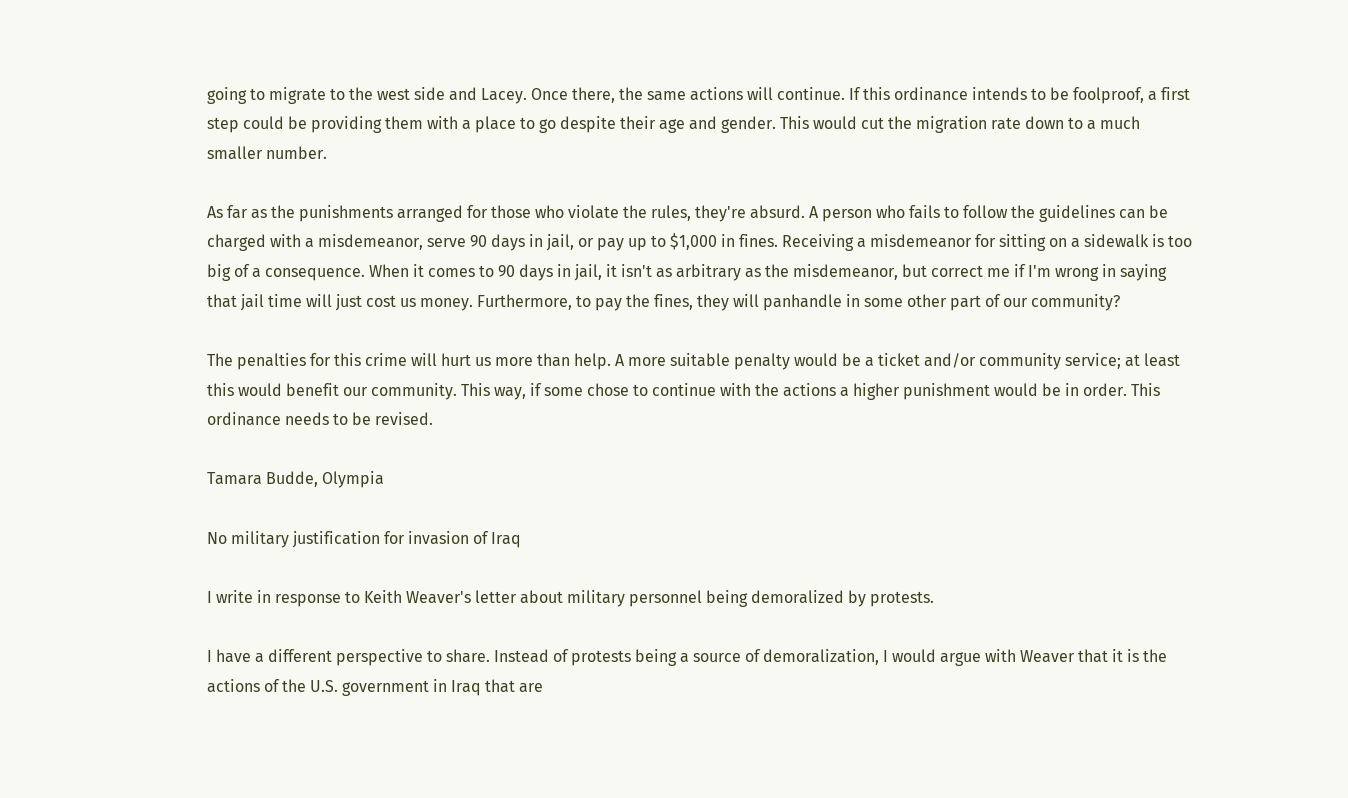going to migrate to the west side and Lacey. Once there, the same actions will continue. If this ordinance intends to be foolproof, a first step could be providing them with a place to go despite their age and gender. This would cut the migration rate down to a much smaller number.

As far as the punishments arranged for those who violate the rules, they're absurd. A person who fails to follow the guidelines can be charged with a misdemeanor, serve 90 days in jail, or pay up to $1,000 in fines. Receiving a misdemeanor for sitting on a sidewalk is too big of a consequence. When it comes to 90 days in jail, it isn't as arbitrary as the misdemeanor, but correct me if I'm wrong in saying that jail time will just cost us money. Furthermore, to pay the fines, they will panhandle in some other part of our community?

The penalties for this crime will hurt us more than help. A more suitable penalty would be a ticket and/or community service; at least this would benefit our community. This way, if some chose to continue with the actions a higher punishment would be in order. This ordinance needs to be revised.

Tamara Budde, Olympia

No military justification for invasion of Iraq

I write in response to Keith Weaver's letter about military personnel being demoralized by protests.

I have a different perspective to share. Instead of protests being a source of demoralization, I would argue with Weaver that it is the actions of the U.S. government in Iraq that are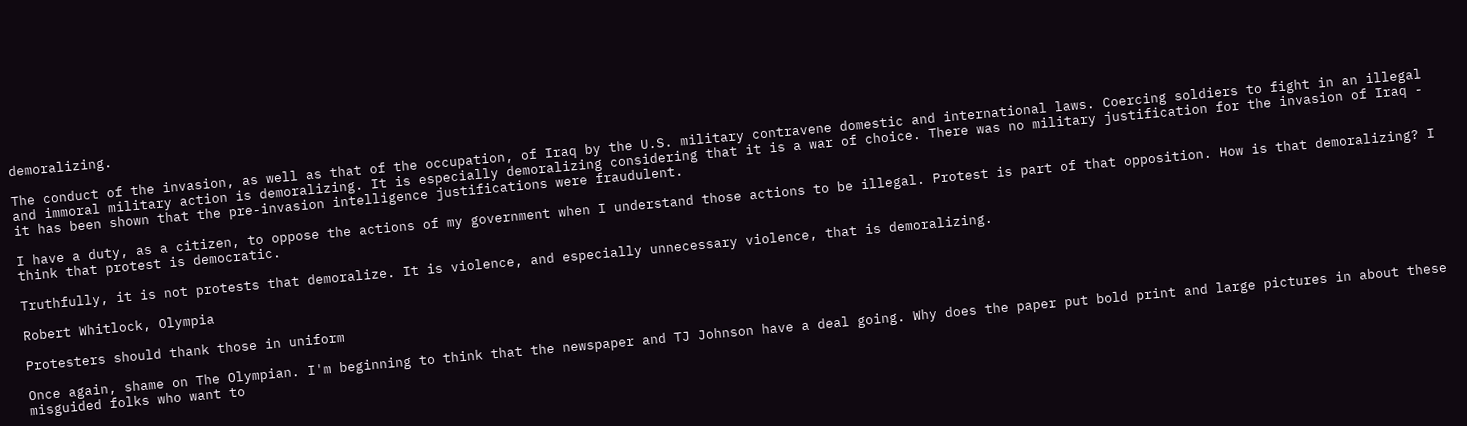demoralizing.

The conduct of the invasion, as well as that of the occupation, of Iraq by the U.S. military contravene domestic and international laws. Coercing soldiers to fight in an illegal and immoral military action is demoralizing. It is especially demoralizing considering that it is a war of choice. There was no military justification for the invasion of Iraq - it has been shown that the pre-invasion intelligence justifications were fraudulent.

I have a duty, as a citizen, to oppose the actions of my government when I understand those actions to be illegal. Protest is part of that opposition. How is that demoralizing? I think that protest is democratic.

Truthfully, it is not protests that demoralize. It is violence, and especially unnecessary violence, that is demoralizing.

Robert Whitlock, Olympia

Protesters should thank those in uniform

Once again, shame on The Olympian. I'm beginning to think that the newspaper and TJ Johnson have a deal going. Why does the paper put bold print and large pictures in about these misguided folks who want to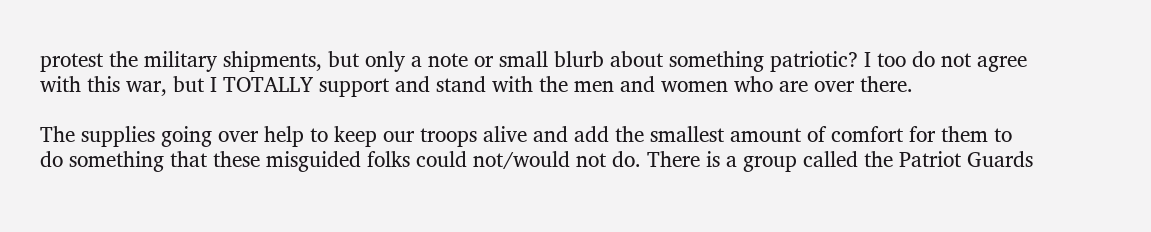protest the military shipments, but only a note or small blurb about something patriotic? I too do not agree with this war, but I TOTALLY support and stand with the men and women who are over there.

The supplies going over help to keep our troops alive and add the smallest amount of comfort for them to do something that these misguided folks could not/would not do. There is a group called the Patriot Guards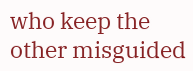who keep the other misguided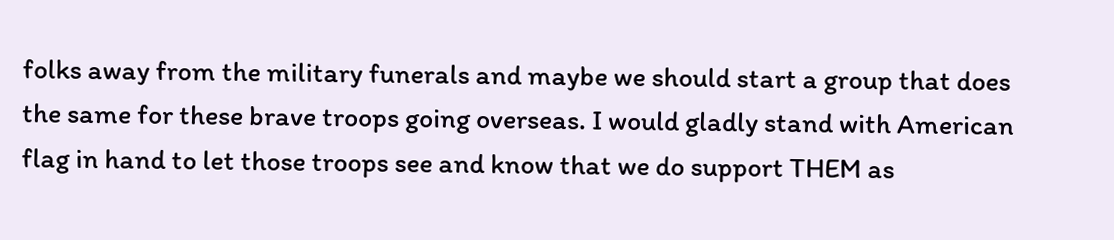folks away from the military funerals and maybe we should start a group that does the same for these brave troops going overseas. I would gladly stand with American flag in hand to let those troops see and know that we do support THEM as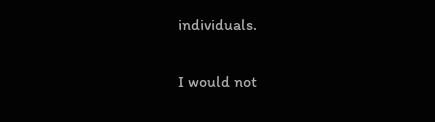individuals.

I would not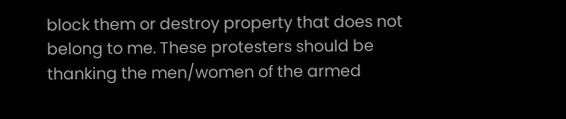block them or destroy property that does not belong to me. These protesters should be thanking the men/women of the armed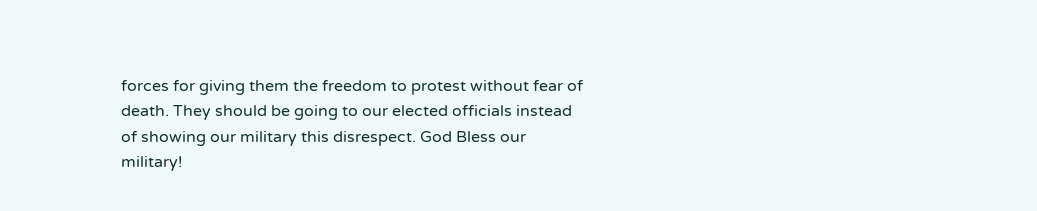forces for giving them the freedom to protest without fear of death. They should be going to our elected officials instead of showing our military this disrespect. God Bless our military!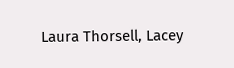Laura Thorsell, Lacey